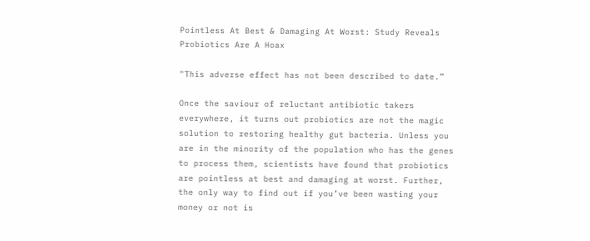Pointless At Best & Damaging At Worst: Study Reveals Probiotics Are A Hoax

"This adverse effect has not been described to date.”

Once the saviour of reluctant antibiotic takers everywhere, it turns out probiotics are not the magic solution to restoring healthy gut bacteria. Unless you are in the minority of the population who has the genes to process them, scientists have found that probiotics are pointless at best and damaging at worst. Further, the only way to find out if you’ve been wasting your money or not is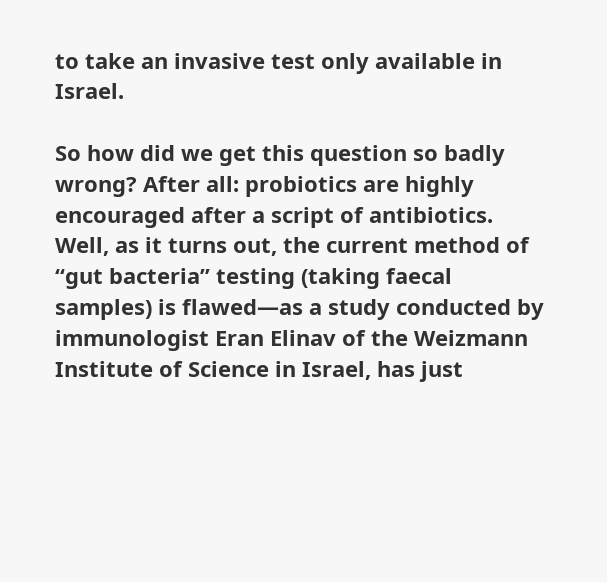to take an invasive test only available in Israel.

So how did we get this question so badly wrong? After all: probiotics are highly encouraged after a script of antibiotics. Well, as it turns out, the current method of “gut bacteria” testing (taking faecal samples) is flawed—as a study conducted by immunologist Eran Elinav of the Weizmann Institute of Science in Israel, has just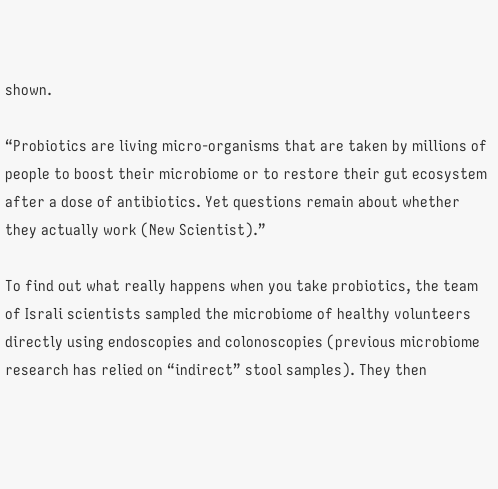shown.

“Probiotics are living micro-organisms that are taken by millions of people to boost their microbiome or to restore their gut ecosystem after a dose of antibiotics. Yet questions remain about whether they actually work (New Scientist).”

To find out what really happens when you take probiotics, the team of Israli scientists sampled the microbiome of healthy volunteers directly using endoscopies and colonoscopies (previous microbiome research has relied on “indirect” stool samples). They then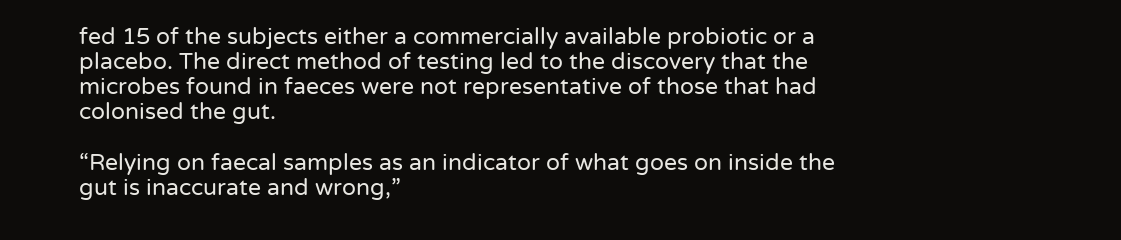fed 15 of the subjects either a commercially available probiotic or a placebo. The direct method of testing led to the discovery that the microbes found in faeces were not representative of those that had colonised the gut.

“Relying on faecal samples as an indicator of what goes on inside the gut is inaccurate and wrong,”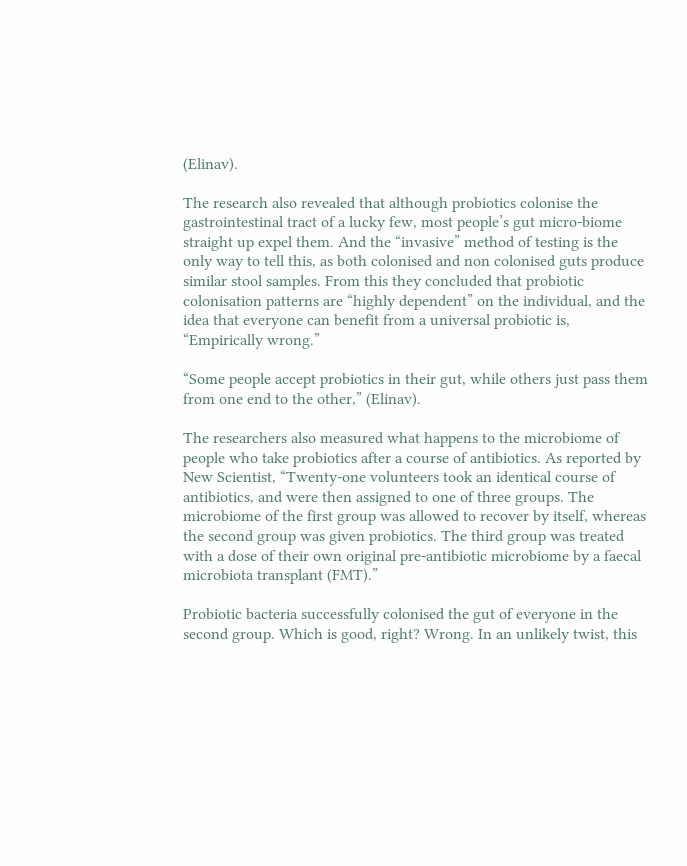(Elinav).

The research also revealed that although probiotics colonise the gastrointestinal tract of a lucky few, most people’s gut micro-biome straight up expel them. And the “invasive” method of testing is the only way to tell this, as both colonised and non colonised guts produce similar stool samples. From this they concluded that probiotic colonisation patterns are “highly dependent” on the individual, and the idea that everyone can benefit from a universal probiotic is, “Empirically wrong.”

“Some people accept probiotics in their gut, while others just pass them from one end to the other,” (Elinav).

The researchers also measured what happens to the microbiome of people who take probiotics after a course of antibiotics. As reported by New Scientist, “Twenty-one volunteers took an identical course of antibiotics, and were then assigned to one of three groups. The microbiome of the first group was allowed to recover by itself, whereas the second group was given probiotics. The third group was treated with a dose of their own original pre-antibiotic microbiome by a faecal microbiota transplant (FMT).”

Probiotic bacteria successfully colonised the gut of everyone in the second group. Which is good, right? Wrong. In an unlikely twist, this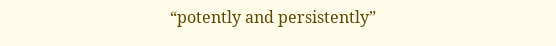“potently and persistently”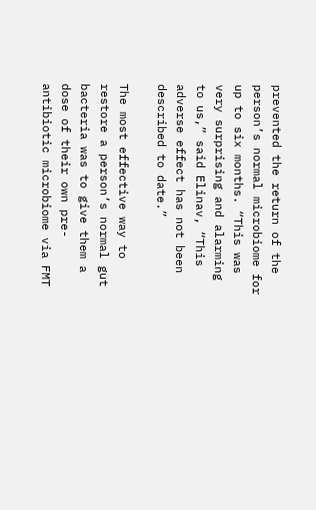prevented the return of the person’s normal microbiome for up to six months. “This was very surprising and alarming to us,” said Elinav, “This adverse effect has not been described to date.”

The most effective way to restore a person’s normal gut bacteria was to give them a dose of their own pre-antibiotic microbiome via FMT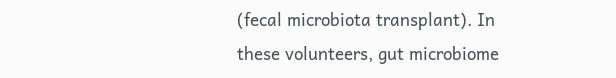(fecal microbiota transplant). In these volunteers, gut microbiome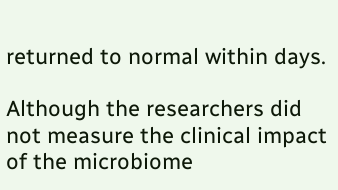returned to normal within days.

Although the researchers did not measure the clinical impact of the microbiome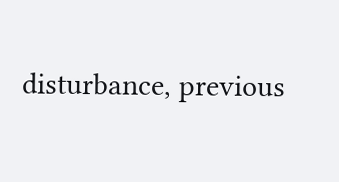disturbance, previous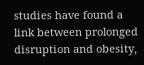studies have found a link between prolonged disruption and obesity,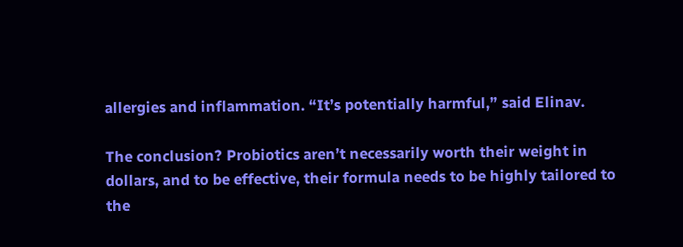allergies and inflammation. “It’s potentially harmful,” said Elinav.

The conclusion? Probiotics aren’t necessarily worth their weight in dollars, and to be effective, their formula needs to be highly tailored to the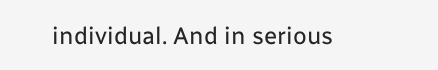individual. And in serious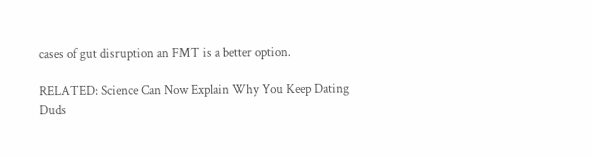cases of gut disruption an FMT is a better option.

RELATED: Science Can Now Explain Why You Keep Dating Duds